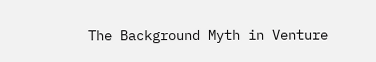The Background Myth in Venture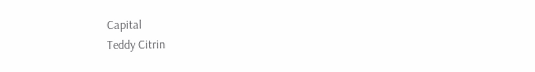Capital
Teddy Citrin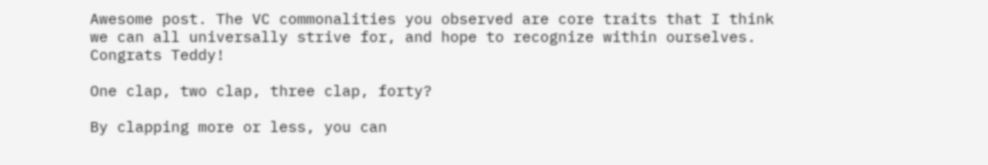Awesome post. The VC commonalities you observed are core traits that I think we can all universally strive for, and hope to recognize within ourselves. Congrats Teddy!

One clap, two clap, three clap, forty?

By clapping more or less, you can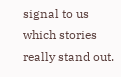signal to us which stories really stand out.